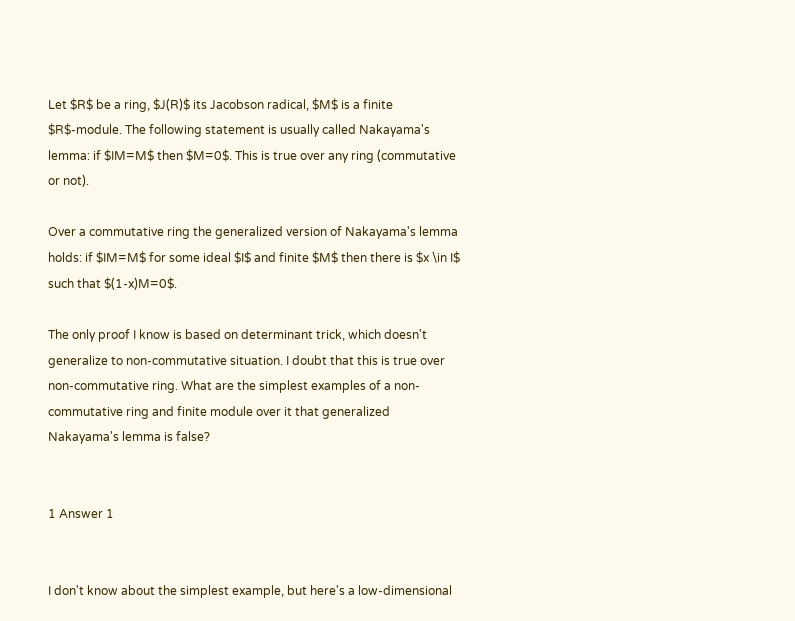Let $R$ be a ring, $J(R)$ its Jacobson radical, $M$ is a finite $R$-module. The following statement is usually called Nakayama's lemma: if $IM=M$ then $M=0$. This is true over any ring (commutative or not).

Over a commutative ring the generalized version of Nakayama's lemma holds: if $IM=M$ for some ideal $I$ and finite $M$ then there is $x \in I$ such that $(1-x)M=0$.

The only proof I know is based on determinant trick, which doesn't generalize to non-commutative situation. I doubt that this is true over non-commutative ring. What are the simplest examples of a non-commutative ring and finite module over it that generalized Nakayama's lemma is false?


1 Answer 1


I don't know about the simplest example, but here's a low-dimensional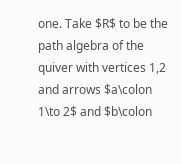one. Take $R$ to be the path algebra of the quiver with vertices 1,2 and arrows $a\colon 1\to 2$ and $b\colon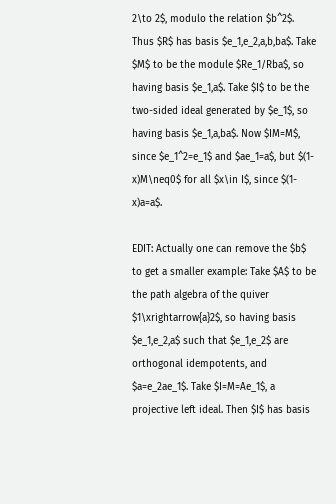2\to 2$, modulo the relation $b^2$. Thus $R$ has basis $e_1,e_2,a,b,ba$. Take $M$ to be the module $Re_1/Rba$, so having basis $e_1,a$. Take $I$ to be the two-sided ideal generated by $e_1$, so having basis $e_1,a,ba$. Now $IM=M$, since $e_1^2=e_1$ and $ae_1=a$, but $(1-x)M\neq0$ for all $x\in I$, since $(1-x)a=a$.

EDIT: Actually one can remove the $b$ to get a smaller example: Take $A$ to be the path algebra of the quiver $1\xrightarrow{a}2$, so having basis $e_1,e_2,a$ such that $e_1,e_2$ are orthogonal idempotents, and $a=e_2ae_1$. Take $I=M=Ae_1$, a projective left ideal. Then $I$ has basis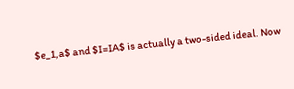$e_1,a$ and $I=IA$ is actually a two-sided ideal. Now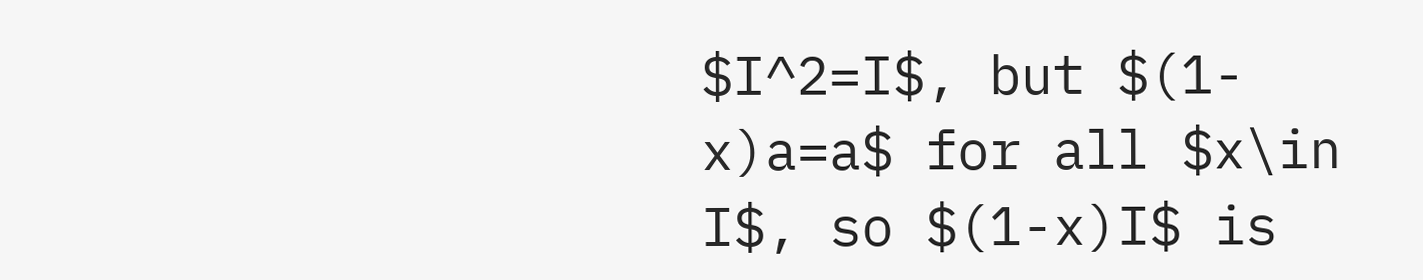$I^2=I$, but $(1-x)a=a$ for all $x\in I$, so $(1-x)I$ is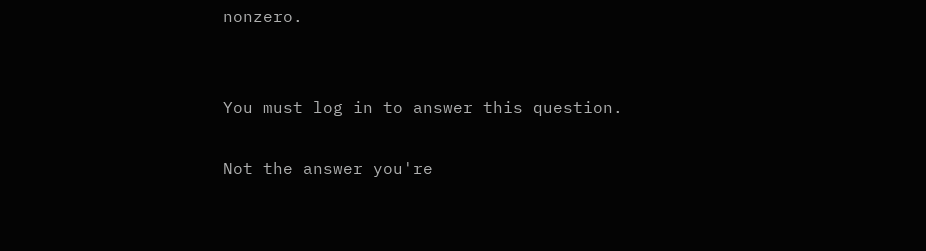nonzero.


You must log in to answer this question.

Not the answer you're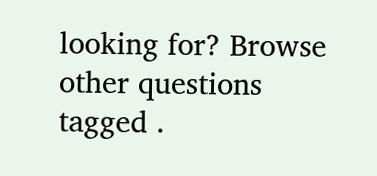looking for? Browse other questions tagged .